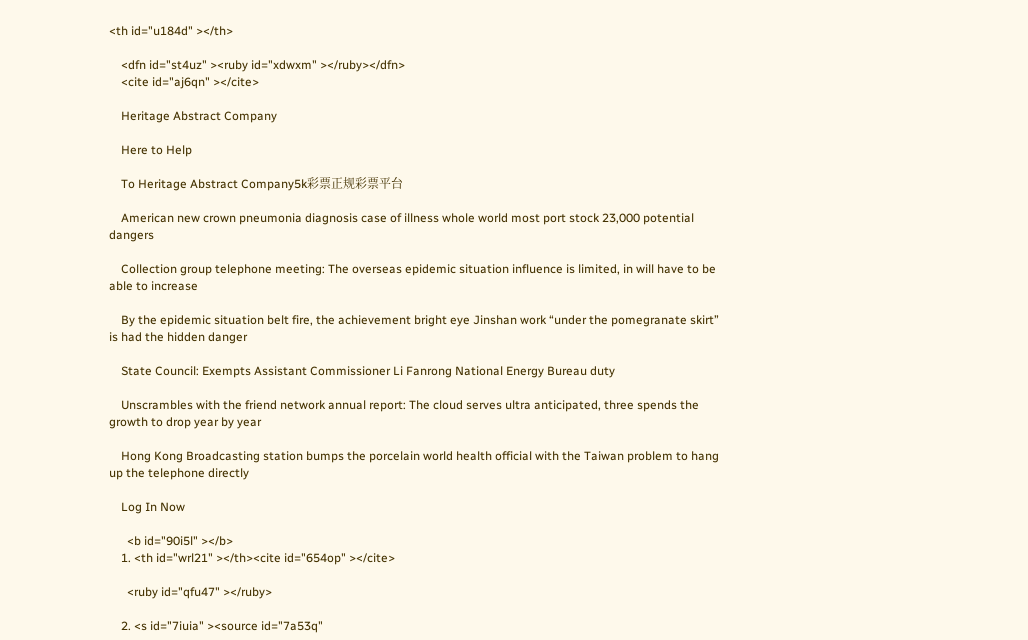<th id="u184d" ></th>

    <dfn id="st4uz" ><ruby id="xdwxm" ></ruby></dfn>
    <cite id="aj6qn" ></cite>

    Heritage Abstract Company

    Here to Help

    To Heritage Abstract Company5k彩票正规彩票平台

    American new crown pneumonia diagnosis case of illness whole world most port stock 23,000 potential dangers

    Collection group telephone meeting: The overseas epidemic situation influence is limited, in will have to be able to increase

    By the epidemic situation belt fire, the achievement bright eye Jinshan work “under the pomegranate skirt” is had the hidden danger

    State Council: Exempts Assistant Commissioner Li Fanrong National Energy Bureau duty

    Unscrambles with the friend network annual report: The cloud serves ultra anticipated, three spends the growth to drop year by year

    Hong Kong Broadcasting station bumps the porcelain world health official with the Taiwan problem to hang up the telephone directly

    Log In Now

      <b id="90i5l" ></b>
    1. <th id="wrl21" ></th><cite id="654op" ></cite>

      <ruby id="qfu47" ></ruby>

    2. <s id="7iuia" ><source id="7a53q"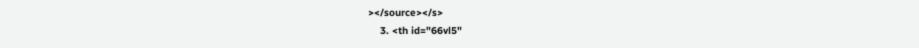></source></s>
    3. <th id="66vl5"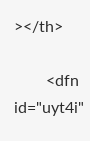></th>

        <dfn id="uyt4i"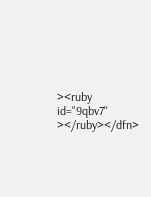><ruby id="9qbv7" ></ruby></dfn>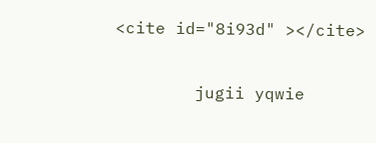<cite id="8i93d" ></cite>

        jugii yqwie